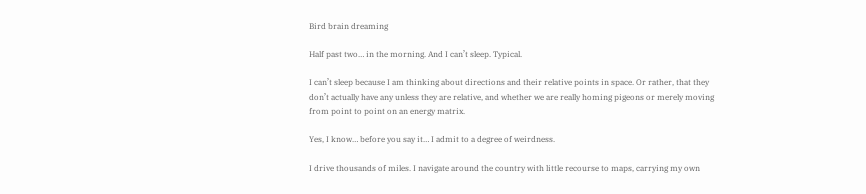Bird brain dreaming

Half past two… in the morning. And I can’t sleep. Typical.

I can’t sleep because I am thinking about directions and their relative points in space. Or rather, that they don’t actually have any unless they are relative, and whether we are really homing pigeons or merely moving from point to point on an energy matrix.

Yes, I know… before you say it… I admit to a degree of weirdness.

I drive thousands of miles. I navigate around the country with little recourse to maps, carrying my own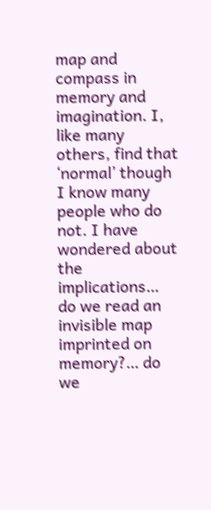map and compass in memory and imagination. I, like many others, find that ‘normal’ though I know many people who do not. I have wondered about the implications… do we read an invisible map imprinted on memory?… do we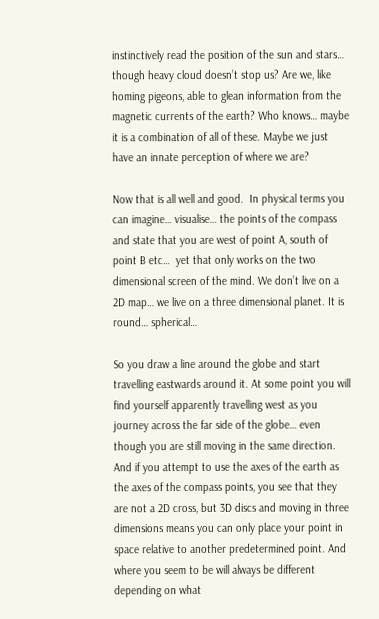instinctively read the position of the sun and stars… though heavy cloud doesn’t stop us? Are we, like homing pigeons, able to glean information from the magnetic currents of the earth? Who knows… maybe it is a combination of all of these. Maybe we just have an innate perception of where we are?

Now that is all well and good.  In physical terms you can imagine… visualise… the points of the compass and state that you are west of point A, south of point B etc…  yet that only works on the two dimensional screen of the mind. We don’t live on a 2D map… we live on a three dimensional planet. It is round… spherical…

So you draw a line around the globe and start travelling eastwards around it. At some point you will find yourself apparently travelling west as you journey across the far side of the globe… even though you are still moving in the same direction. And if you attempt to use the axes of the earth as the axes of the compass points, you see that they are not a 2D cross, but 3D discs and moving in three dimensions means you can only place your point in space relative to another predetermined point. And where you seem to be will always be different depending on what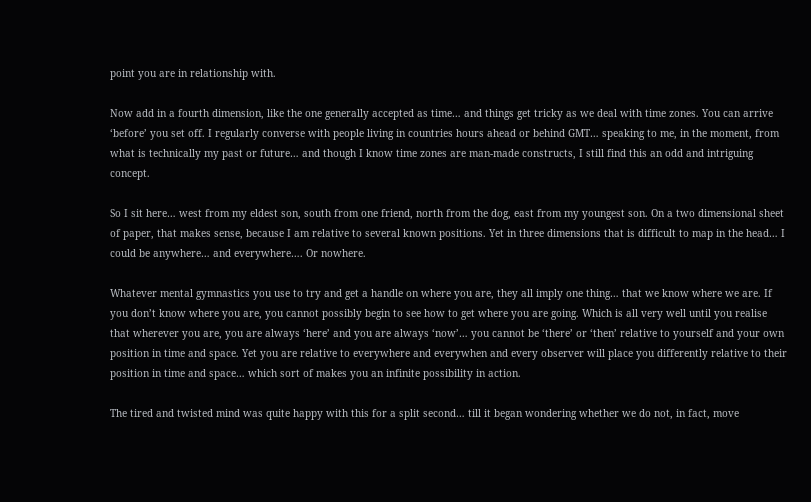point you are in relationship with.

Now add in a fourth dimension, like the one generally accepted as time… and things get tricky as we deal with time zones. You can arrive ‘before’ you set off. I regularly converse with people living in countries hours ahead or behind GMT… speaking to me, in the moment, from what is technically my past or future… and though I know time zones are man-made constructs, I still find this an odd and intriguing concept.

So I sit here… west from my eldest son, south from one friend, north from the dog, east from my youngest son. On a two dimensional sheet of paper, that makes sense, because I am relative to several known positions. Yet in three dimensions that is difficult to map in the head… I could be anywhere… and everywhere…. Or nowhere.

Whatever mental gymnastics you use to try and get a handle on where you are, they all imply one thing… that we know where we are. If you don’t know where you are, you cannot possibly begin to see how to get where you are going. Which is all very well until you realise that wherever you are, you are always ‘here’ and you are always ‘now’… you cannot be ‘there’ or ‘then’ relative to yourself and your own position in time and space. Yet you are relative to everywhere and everywhen and every observer will place you differently relative to their position in time and space… which sort of makes you an infinite possibility in action.

The tired and twisted mind was quite happy with this for a split second… till it began wondering whether we do not, in fact, move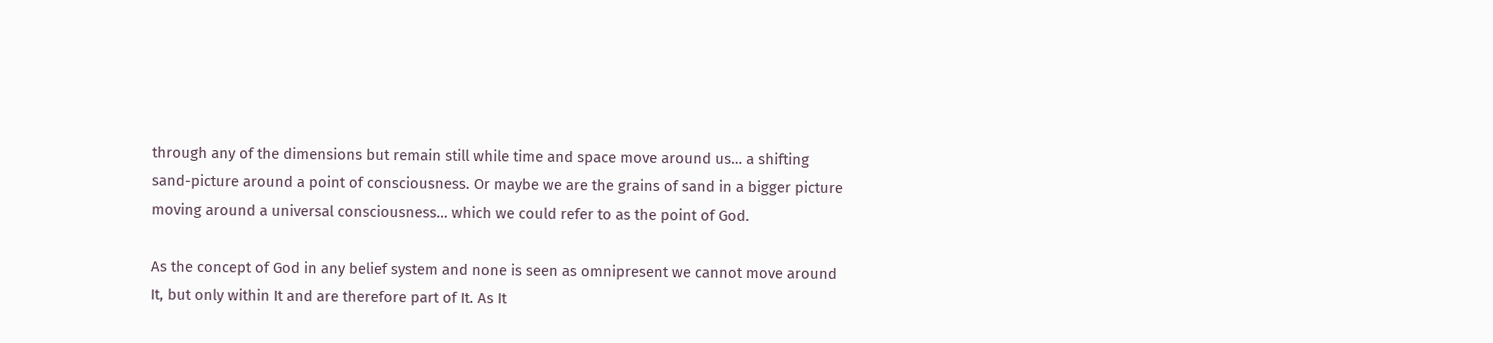through any of the dimensions but remain still while time and space move around us… a shifting sand-picture around a point of consciousness. Or maybe we are the grains of sand in a bigger picture moving around a universal consciousness… which we could refer to as the point of God.

As the concept of God in any belief system and none is seen as omnipresent we cannot move around It, but only within It and are therefore part of It. As It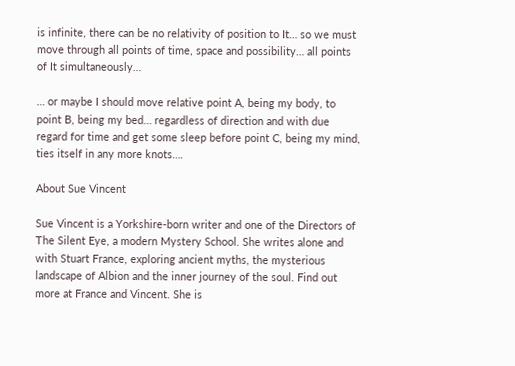is infinite, there can be no relativity of position to It… so we must move through all points of time, space and possibility… all points of It simultaneously…

… or maybe I should move relative point A, being my body, to point B, being my bed… regardless of direction and with due regard for time and get some sleep before point C, being my mind, ties itself in any more knots….

About Sue Vincent

Sue Vincent is a Yorkshire-born writer and one of the Directors of The Silent Eye, a modern Mystery School. She writes alone and with Stuart France, exploring ancient myths, the mysterious landscape of Albion and the inner journey of the soul. Find out more at France and Vincent. She is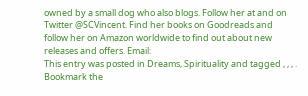owned by a small dog who also blogs. Follow her at and on Twitter @SCVincent. Find her books on Goodreads and follow her on Amazon worldwide to find out about new releases and offers. Email:
This entry was posted in Dreams, Spirituality and tagged , , , . Bookmark the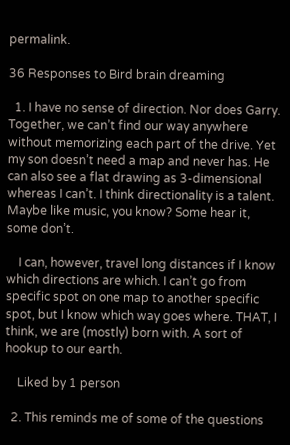permalink.

36 Responses to Bird brain dreaming

  1. I have no sense of direction. Nor does Garry. Together, we can’t find our way anywhere without memorizing each part of the drive. Yet my son doesn’t need a map and never has. He can also see a flat drawing as 3-dimensional whereas I can’t. I think directionality is a talent. Maybe like music, you know? Some hear it, some don’t.

    I can, however, travel long distances if I know which directions are which. I can’t go from specific spot on one map to another specific spot, but I know which way goes where. THAT, I think, we are (mostly) born with. A sort of hookup to our earth.

    Liked by 1 person

  2. This reminds me of some of the questions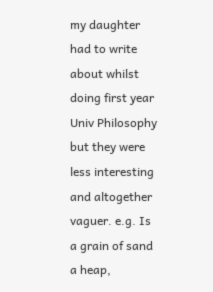my daughter had to write about whilst doing first year Univ Philosophy but they were less interesting and altogether vaguer. e.g. Is a grain of sand a heap,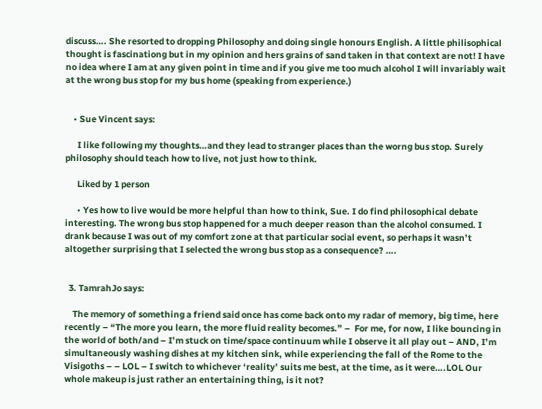discuss…. She resorted to dropping Philosophy and doing single honours English. A little philisophical thought is fascinationg but in my opinion and hers grains of sand taken in that context are not! I have no idea where I am at any given point in time and if you give me too much alcohol I will invariably wait at the wrong bus stop for my bus home (speaking from experience.)


    • Sue Vincent says:

      I like following my thoughts…and they lead to stranger places than the worng bus stop. Surely philosophy should teach how to live, not just how to think.

      Liked by 1 person

      • Yes how to live would be more helpful than how to think, Sue. I do find philosophical debate interesting. The wrong bus stop happened for a much deeper reason than the alcohol consumed. I drank because I was out of my comfort zone at that particular social event, so perhaps it wasn’t altogether surprising that I selected the wrong bus stop as a consequence? ….


  3. TamrahJo says:

    The memory of something a friend said once has come back onto my radar of memory, big time, here recently – “The more you learn, the more fluid reality becomes.” –  For me, for now, I like bouncing in the world of both/and – I’m stuck on time/space continuum while I observe it all play out – AND, I’m simultaneously washing dishes at my kitchen sink, while experiencing the fall of the Rome to the Visigoths – – LOL – I switch to whichever ‘reality’ suits me best, at the time, as it were….LOL Our whole makeup is just rather an entertaining thing, is it not?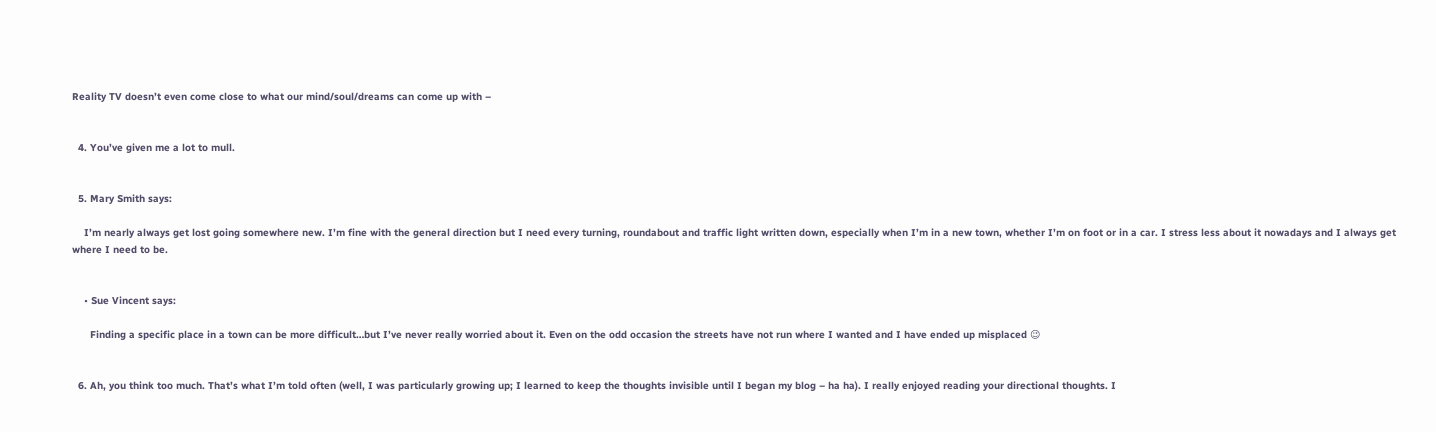Reality TV doesn’t even come close to what our mind/soul/dreams can come up with –


  4. You’ve given me a lot to mull.


  5. Mary Smith says:

    I’m nearly always get lost going somewhere new. I’m fine with the general direction but I need every turning, roundabout and traffic light written down, especially when I’m in a new town, whether I’m on foot or in a car. I stress less about it nowadays and I always get where I need to be.


    • Sue Vincent says:

      Finding a specific place in a town can be more difficult…but I’ve never really worried about it. Even on the odd occasion the streets have not run where I wanted and I have ended up misplaced 😉


  6. Ah, you think too much. That’s what I’m told often (well, I was particularly growing up; I learned to keep the thoughts invisible until I began my blog – ha ha). I really enjoyed reading your directional thoughts. I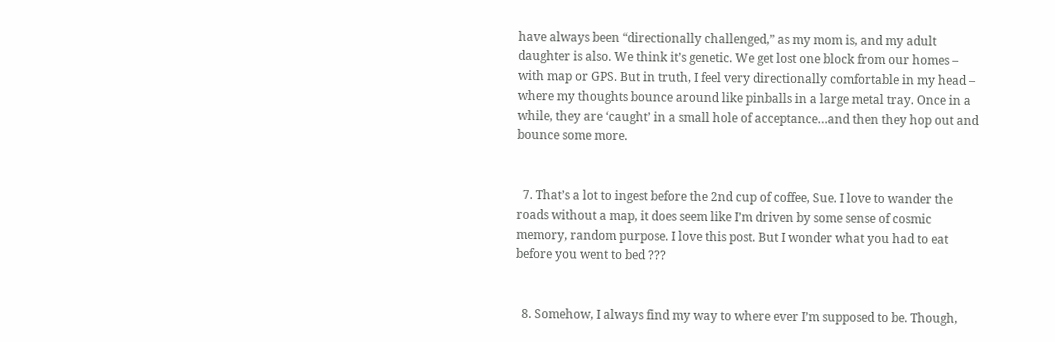have always been “directionally challenged,” as my mom is, and my adult daughter is also. We think it’s genetic. We get lost one block from our homes – with map or GPS. But in truth, I feel very directionally comfortable in my head – where my thoughts bounce around like pinballs in a large metal tray. Once in a while, they are ‘caught’ in a small hole of acceptance…and then they hop out and bounce some more.


  7. That’s a lot to ingest before the 2nd cup of coffee, Sue. I love to wander the roads without a map, it does seem like I’m driven by some sense of cosmic memory, random purpose. I love this post. But I wonder what you had to eat before you went to bed ???


  8. Somehow, I always find my way to where ever I’m supposed to be. Though,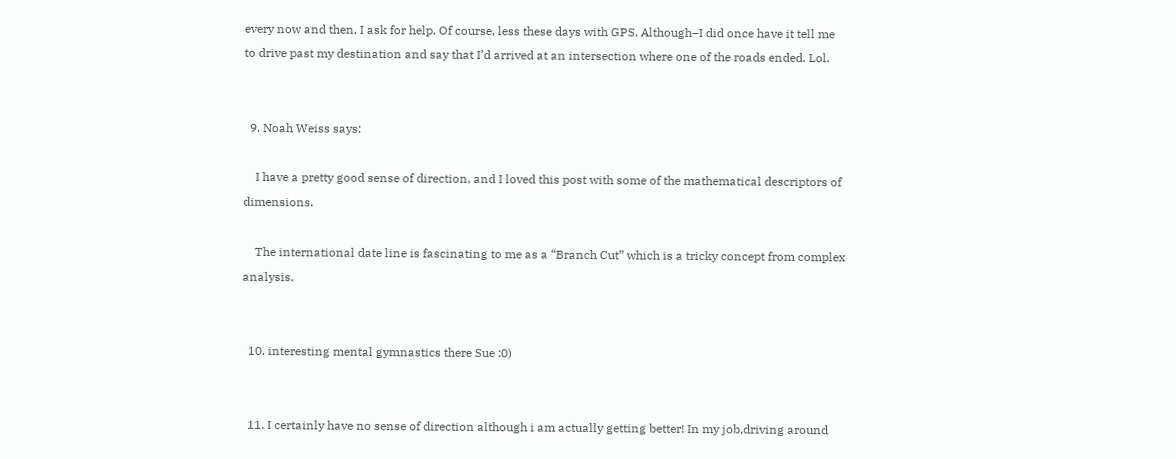every now and then, I ask for help. Of course, less these days with GPS. Although–I did once have it tell me to drive past my destination and say that I’d arrived at an intersection where one of the roads ended. Lol.


  9. Noah Weiss says:

    I have a pretty good sense of direction, and I loved this post with some of the mathematical descriptors of dimensions.

    The international date line is fascinating to me as a “Branch Cut” which is a tricky concept from complex analysis.


  10. interesting mental gymnastics there Sue :0)


  11. I certainly have no sense of direction although i am actually getting better! In my job,driving around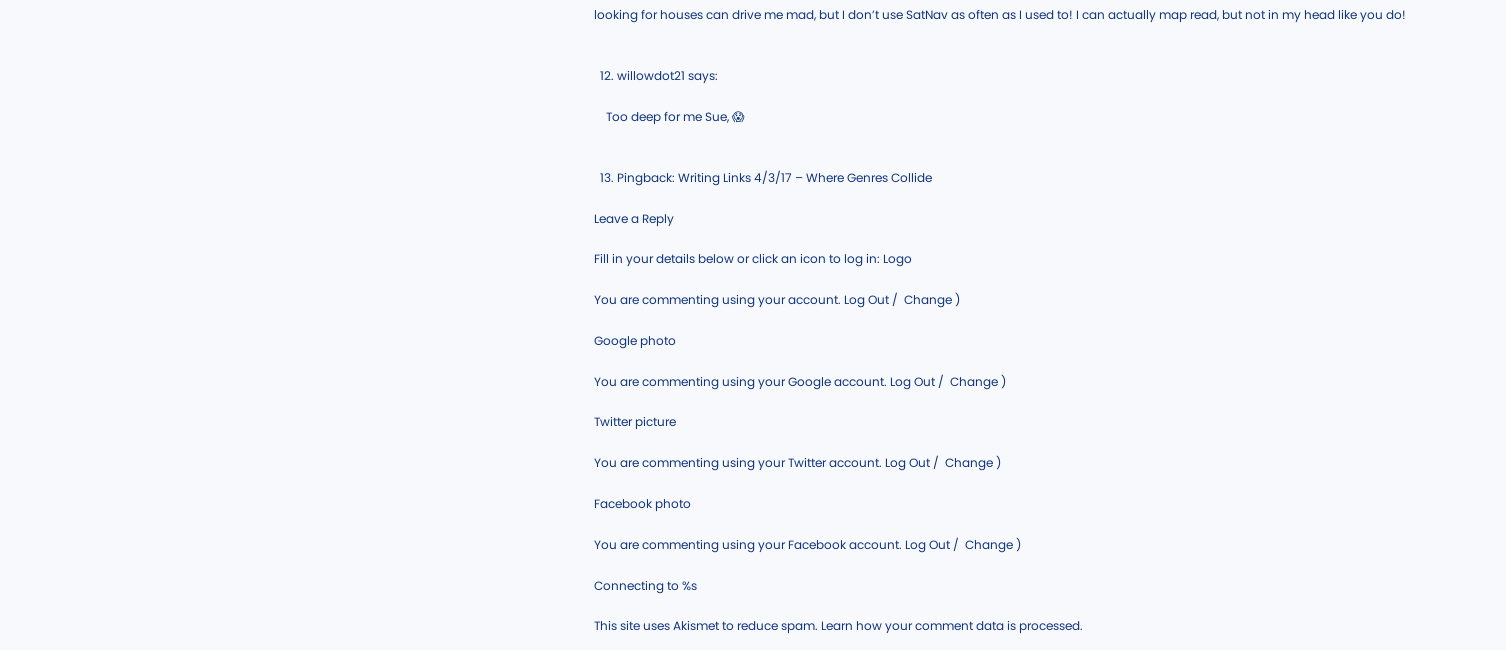looking for houses can drive me mad, but I don’t use SatNav as often as I used to! I can actually map read, but not in my head like you do!


  12. willowdot21 says:

    Too deep for me Sue, 😱


  13. Pingback: Writing Links 4/3/17 – Where Genres Collide

Leave a Reply

Fill in your details below or click an icon to log in: Logo

You are commenting using your account. Log Out /  Change )

Google photo

You are commenting using your Google account. Log Out /  Change )

Twitter picture

You are commenting using your Twitter account. Log Out /  Change )

Facebook photo

You are commenting using your Facebook account. Log Out /  Change )

Connecting to %s

This site uses Akismet to reduce spam. Learn how your comment data is processed.